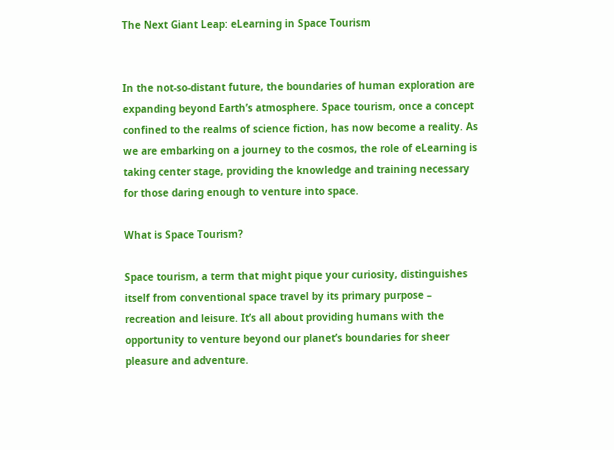The Next Giant Leap: eLearning in Space Tourism


In the not-so-distant future, the boundaries of human exploration are expanding beyond Earth’s atmosphere. Space tourism, once a concept confined to the realms of science fiction, has now become a reality. As we are embarking on a journey to the cosmos, the role of eLearning is taking center stage, providing the knowledge and training necessary for those daring enough to venture into space.

What is Space Tourism?

Space tourism, a term that might pique your curiosity, distinguishes itself from conventional space travel by its primary purpose – recreation and leisure. It’s all about providing humans with the opportunity to venture beyond our planet’s boundaries for sheer pleasure and adventure.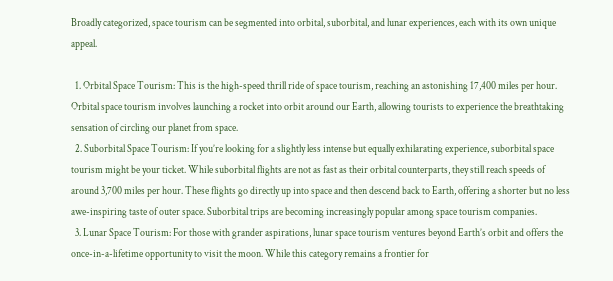Broadly categorized, space tourism can be segmented into orbital, suborbital, and lunar experiences, each with its own unique appeal.

  1. Orbital Space Tourism: This is the high-speed thrill ride of space tourism, reaching an astonishing 17,400 miles per hour. Orbital space tourism involves launching a rocket into orbit around our Earth, allowing tourists to experience the breathtaking sensation of circling our planet from space.
  2. Suborbital Space Tourism: If you’re looking for a slightly less intense but equally exhilarating experience, suborbital space tourism might be your ticket. While suborbital flights are not as fast as their orbital counterparts, they still reach speeds of around 3,700 miles per hour. These flights go directly up into space and then descend back to Earth, offering a shorter but no less awe-inspiring taste of outer space. Suborbital trips are becoming increasingly popular among space tourism companies.
  3. Lunar Space Tourism: For those with grander aspirations, lunar space tourism ventures beyond Earth’s orbit and offers the once-in-a-lifetime opportunity to visit the moon. While this category remains a frontier for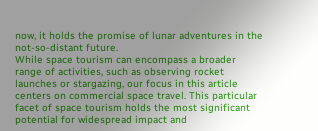now, it holds the promise of lunar adventures in the not-so-distant future.
While space tourism can encompass a broader range of activities, such as observing rocket launches or stargazing, our focus in this article centers on commercial space travel. This particular facet of space tourism holds the most significant potential for widespread impact and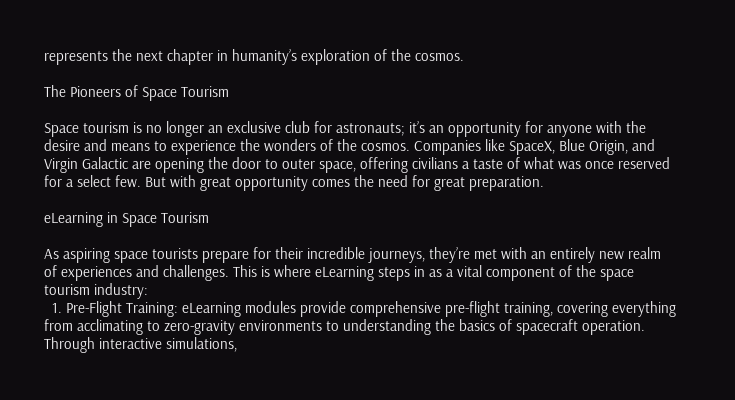represents the next chapter in humanity’s exploration of the cosmos.

The Pioneers of Space Tourism

Space tourism is no longer an exclusive club for astronauts; it’s an opportunity for anyone with the desire and means to experience the wonders of the cosmos. Companies like SpaceX, Blue Origin, and Virgin Galactic are opening the door to outer space, offering civilians a taste of what was once reserved for a select few. But with great opportunity comes the need for great preparation.

eLearning in Space Tourism

As aspiring space tourists prepare for their incredible journeys, they’re met with an entirely new realm of experiences and challenges. This is where eLearning steps in as a vital component of the space tourism industry:
  1. Pre-Flight Training: eLearning modules provide comprehensive pre-flight training, covering everything from acclimating to zero-gravity environments to understanding the basics of spacecraft operation. Through interactive simulations,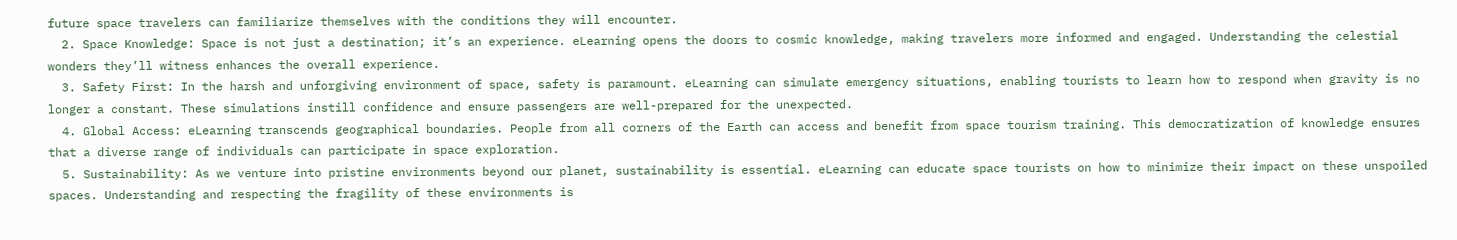future space travelers can familiarize themselves with the conditions they will encounter.
  2. Space Knowledge: Space is not just a destination; it’s an experience. eLearning opens the doors to cosmic knowledge, making travelers more informed and engaged. Understanding the celestial wonders they’ll witness enhances the overall experience.
  3. Safety First: In the harsh and unforgiving environment of space, safety is paramount. eLearning can simulate emergency situations, enabling tourists to learn how to respond when gravity is no longer a constant. These simulations instill confidence and ensure passengers are well-prepared for the unexpected.
  4. Global Access: eLearning transcends geographical boundaries. People from all corners of the Earth can access and benefit from space tourism training. This democratization of knowledge ensures that a diverse range of individuals can participate in space exploration.
  5. Sustainability: As we venture into pristine environments beyond our planet, sustainability is essential. eLearning can educate space tourists on how to minimize their impact on these unspoiled spaces. Understanding and respecting the fragility of these environments is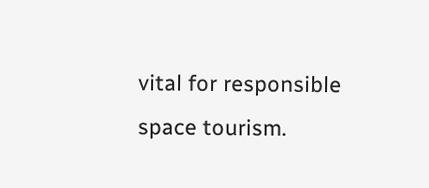vital for responsible space tourism.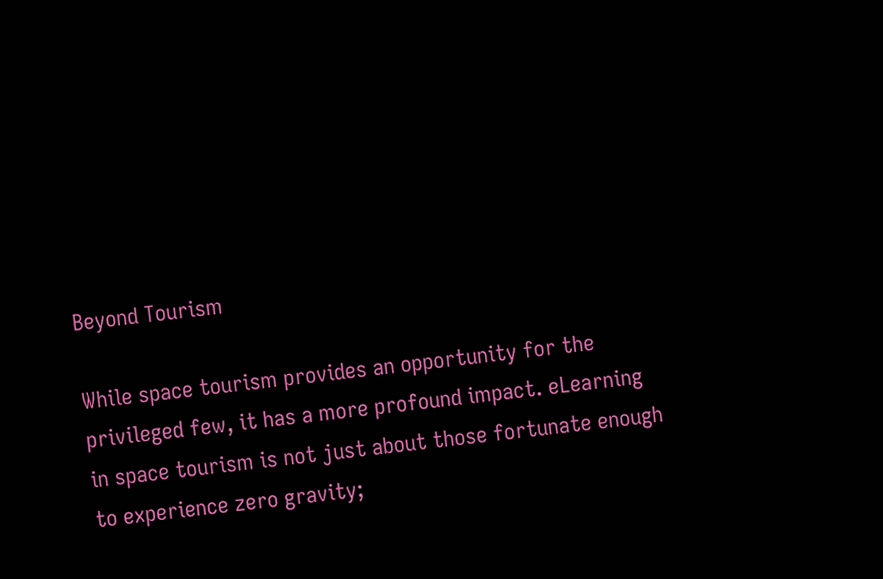Beyond Tourism

While space tourism provides an opportunity for the privileged few, it has a more profound impact. eLearning in space tourism is not just about those fortunate enough to experience zero gravity;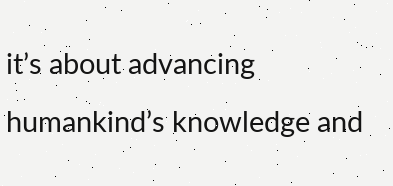it’s about advancing humankind’s knowledge and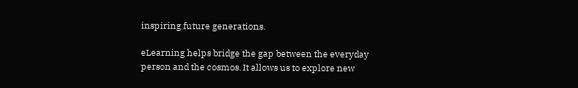inspiring future generations.

eLearning helps bridge the gap between the everyday person and the cosmos. It allows us to explore new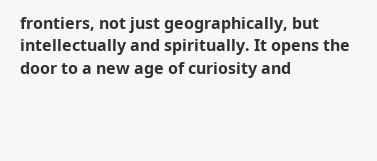frontiers, not just geographically, but intellectually and spiritually. It opens the door to a new age of curiosity and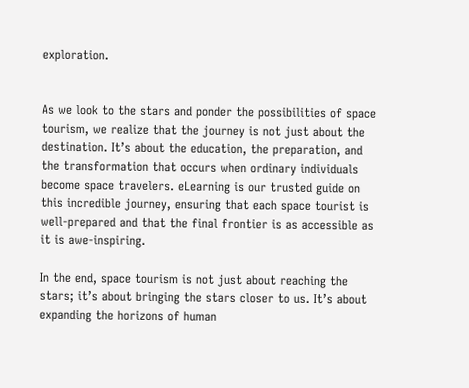exploration.


As we look to the stars and ponder the possibilities of space tourism, we realize that the journey is not just about the destination. It’s about the education, the preparation, and the transformation that occurs when ordinary individuals become space travelers. eLearning is our trusted guide on this incredible journey, ensuring that each space tourist is well-prepared and that the final frontier is as accessible as it is awe-inspiring.

In the end, space tourism is not just about reaching the stars; it’s about bringing the stars closer to us. It’s about expanding the horizons of human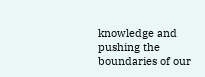knowledge and pushing the boundaries of our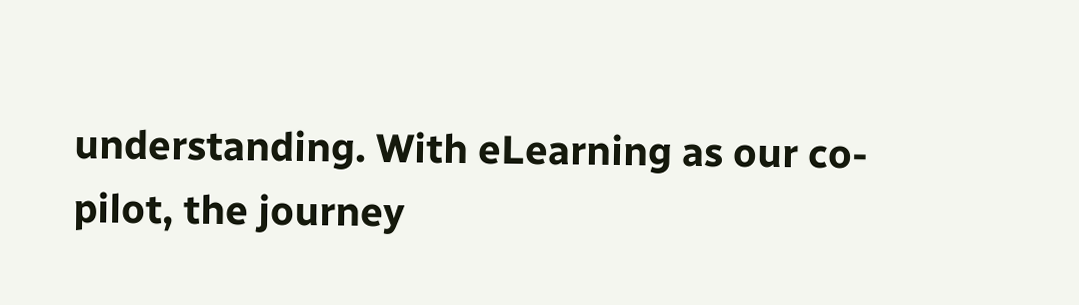understanding. With eLearning as our co-pilot, the journey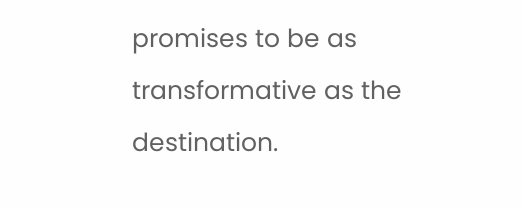promises to be as transformative as the destination.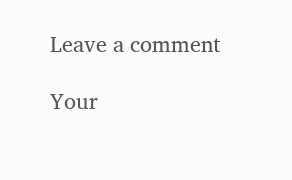Leave a comment

Your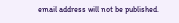email address will not be published.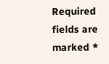Required fields are marked *